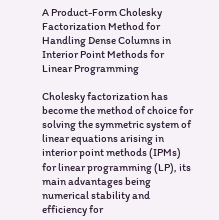A Product-Form Cholesky Factorization Method for Handling Dense Columns in Interior Point Methods for Linear Programming

Cholesky factorization has become the method of choice for solving the symmetric system of linear equations arising in interior point methods (IPMs) for linear programming (LP), its main advantages being numerical stability and efficiency for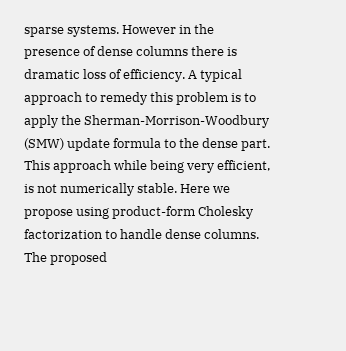sparse systems. However in the presence of dense columns there is dramatic loss of efficiency. A typical approach to remedy this problem is to apply the Sherman-Morrison-Woodbury (SMW) update formula to the dense part. This approach while being very efficient, is not numerically stable. Here we propose using product-form Cholesky factorization to handle dense columns. The proposed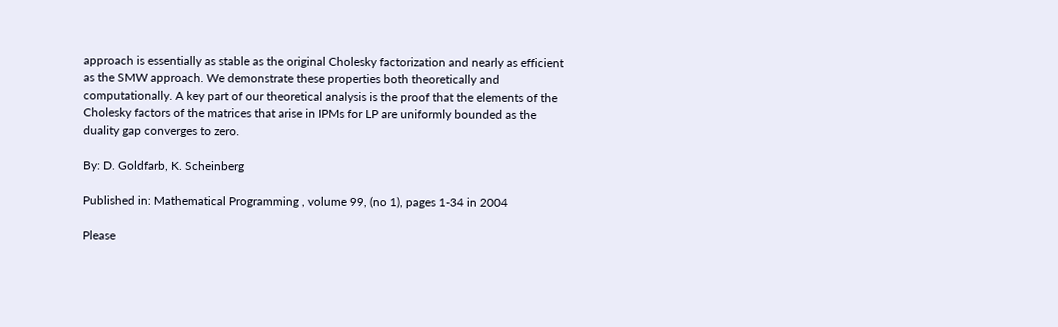approach is essentially as stable as the original Cholesky factorization and nearly as efficient as the SMW approach. We demonstrate these properties both theoretically and computationally. A key part of our theoretical analysis is the proof that the elements of the Cholesky factors of the matrices that arise in IPMs for LP are uniformly bounded as the duality gap converges to zero.

By: D. Goldfarb, K. Scheinberg

Published in: Mathematical Programming , volume 99, (no 1), pages 1-34 in 2004

Please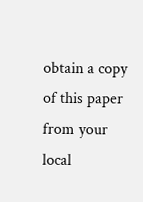obtain a copy of this paper from your local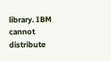library. IBM cannot distribute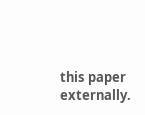this paper externally.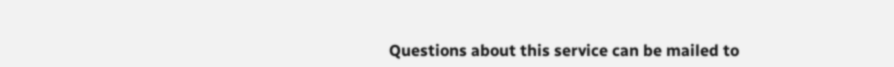Questions about this service can be mailed to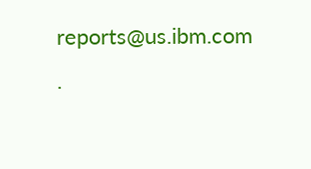reports@us.ibm.com .